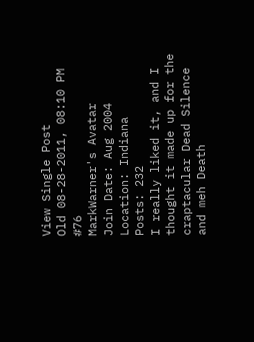View Single Post
Old 08-28-2011, 08:10 PM   #76
MarkWarner's Avatar
Join Date: Aug 2004
Location: Indiana
Posts: 232
I really liked it, and I thought it made up for the craptacular Dead Silence and meh Death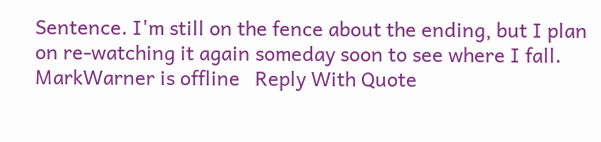Sentence. I'm still on the fence about the ending, but I plan on re-watching it again someday soon to see where I fall.
MarkWarner is offline   Reply With Quote